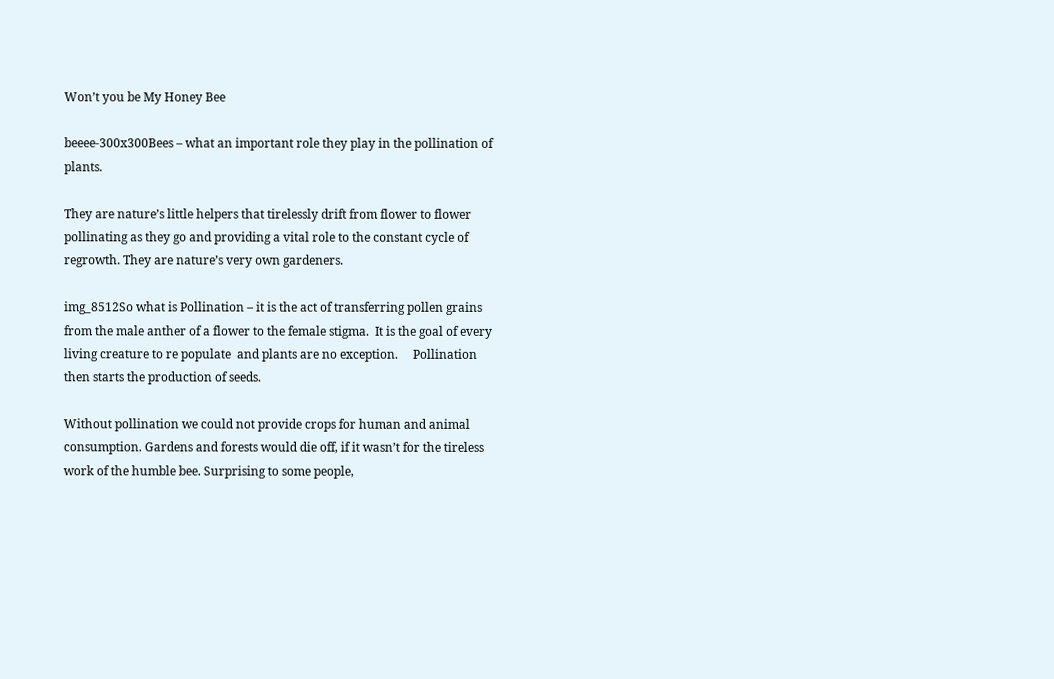Won’t you be My Honey Bee

beeee-300x300Bees – what an important role they play in the pollination of plants.

They are nature’s little helpers that tirelessly drift from flower to flower pollinating as they go and providing a vital role to the constant cycle of regrowth. They are nature’s very own gardeners.

img_8512So what is Pollination – it is the act of transferring pollen grains from the male anther of a flower to the female stigma.  It is the goal of every living creature to re populate  and plants are no exception.     Pollination then starts the production of seeds.

Without pollination we could not provide crops for human and animal consumption. Gardens and forests would die off, if it wasn’t for the tireless work of the humble bee. Surprising to some people,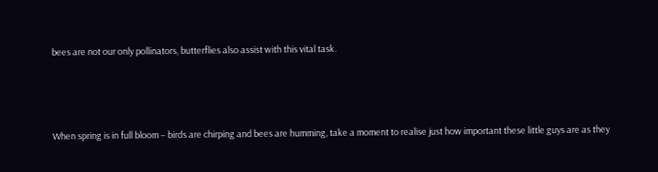bees are not our only pollinators, butterflies also assist with this vital task.



When spring is in full bloom – birds are chirping and bees are humming, take a moment to realise just how important these little guys are as they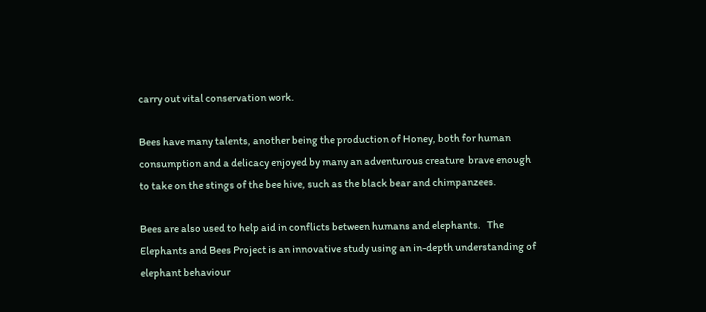carry out vital conservation work.

Bees have many talents, another being the production of Honey, both for human consumption and a delicacy enjoyed by many an adventurous creature  brave enough to take on the stings of the bee hive, such as the black bear and chimpanzees.

Bees are also used to help aid in conflicts between humans and elephants.   The Elephants and Bees Project is an innovative study using an in-depth understanding of elephant behaviour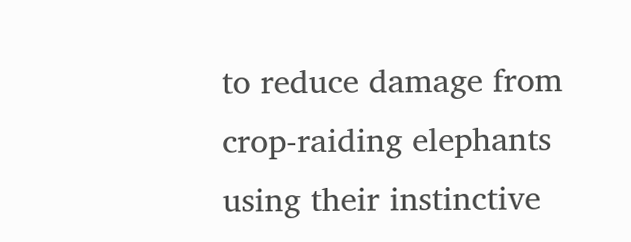to reduce damage from crop-raiding elephants using their instinctive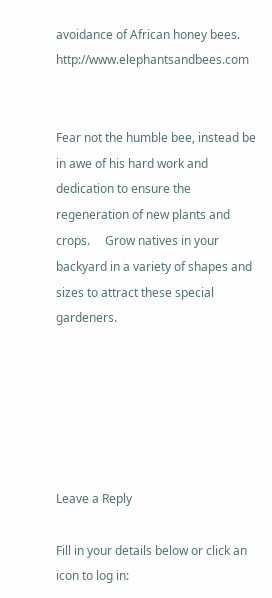avoidance of African honey bees.      http://www.elephantsandbees.com


Fear not the humble bee, instead be in awe of his hard work and dedication to ensure the regeneration of new plants and crops.     Grow natives in your backyard in a variety of shapes and sizes to attract these special gardeners.






Leave a Reply

Fill in your details below or click an icon to log in: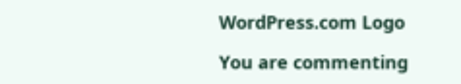WordPress.com Logo

You are commenting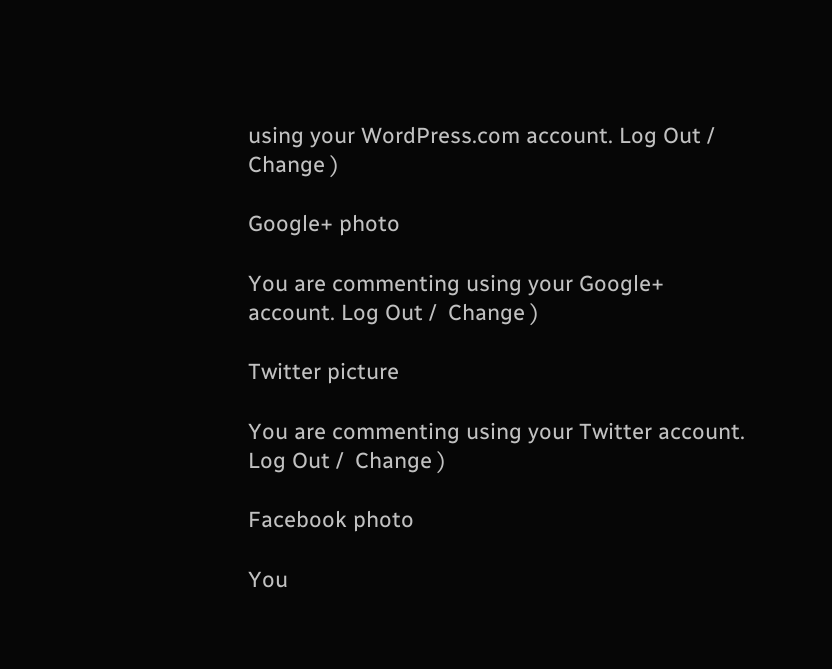using your WordPress.com account. Log Out /  Change )

Google+ photo

You are commenting using your Google+ account. Log Out /  Change )

Twitter picture

You are commenting using your Twitter account. Log Out /  Change )

Facebook photo

You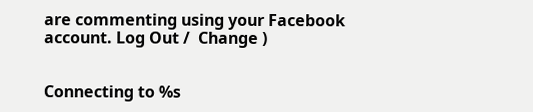are commenting using your Facebook account. Log Out /  Change )


Connecting to %s